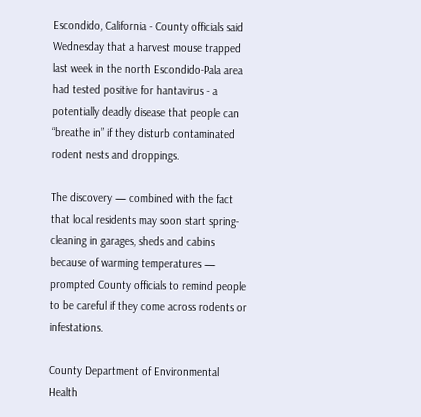Escondido, California - County officials said Wednesday that a harvest mouse trapped last week in the north Escondido-Pala area had tested positive for hantavirus - a potentially deadly disease that people can “breathe in” if they disturb contaminated rodent nests and droppings.

The discovery — combined with the fact that local residents may soon start spring-cleaning in garages, sheds and cabins because of warming temperatures — prompted County officials to remind people to be careful if they come across rodents or infestations.

County Department of Environmental Health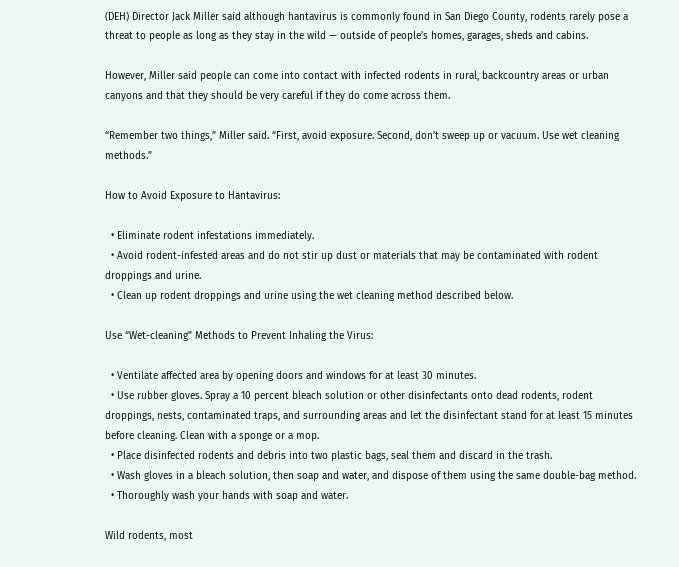(DEH) Director Jack Miller said although hantavirus is commonly found in San Diego County, rodents rarely pose a threat to people as long as they stay in the wild — outside of people’s homes, garages, sheds and cabins.

However, Miller said people can come into contact with infected rodents in rural, backcountry areas or urban canyons and that they should be very careful if they do come across them.

“Remember two things,” Miller said. “First, avoid exposure. Second, don’t sweep up or vacuum. Use wet cleaning methods.”

How to Avoid Exposure to Hantavirus:

  • Eliminate rodent infestations immediately.
  • Avoid rodent-infested areas and do not stir up dust or materials that may be contaminated with rodent droppings and urine.
  • Clean up rodent droppings and urine using the wet cleaning method described below.

Use “Wet-cleaning” Methods to Prevent Inhaling the Virus:

  • Ventilate affected area by opening doors and windows for at least 30 minutes.
  • Use rubber gloves. Spray a 10 percent bleach solution or other disinfectants onto dead rodents, rodent droppings, nests, contaminated traps, and surrounding areas and let the disinfectant stand for at least 15 minutes before cleaning. Clean with a sponge or a mop.
  • Place disinfected rodents and debris into two plastic bags, seal them and discard in the trash.
  • Wash gloves in a bleach solution, then soap and water, and dispose of them using the same double-bag method.
  • Thoroughly wash your hands with soap and water.

Wild rodents, most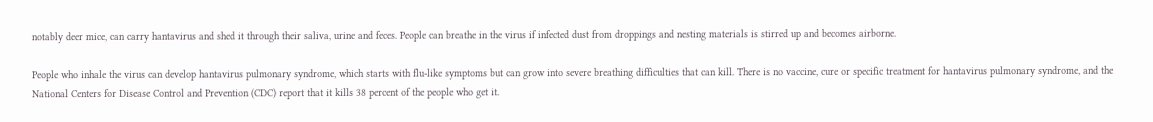notably deer mice, can carry hantavirus and shed it through their saliva, urine and feces. People can breathe in the virus if infected dust from droppings and nesting materials is stirred up and becomes airborne.

People who inhale the virus can develop hantavirus pulmonary syndrome, which starts with flu-like symptoms but can grow into severe breathing difficulties that can kill. There is no vaccine, cure or specific treatment for hantavirus pulmonary syndrome, and the National Centers for Disease Control and Prevention (CDC) report that it kills 38 percent of the people who get it.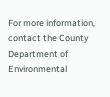For more information, contact the County Department of Environmental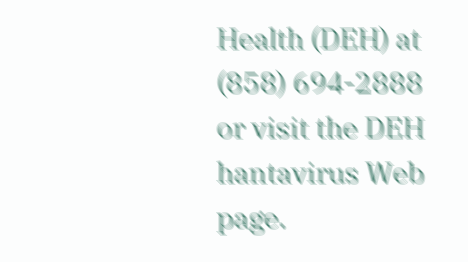Health (DEH) at (858) 694-2888 or visit the DEH hantavirus Web page.